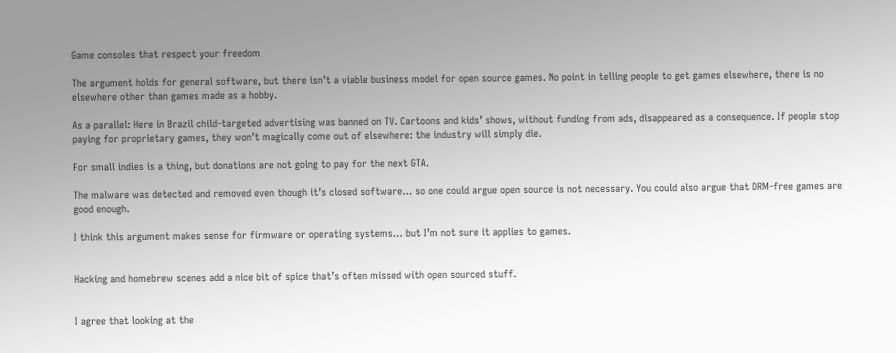Game consoles that respect your freedom

The argument holds for general software, but there isn’t a viable business model for open source games. No point in telling people to get games elsewhere, there is no elsewhere other than games made as a hobby.

As a parallel: Here in Brazil child-targeted advertising was banned on TV. Cartoons and kids’ shows, without funding from ads, disappeared as a consequence. If people stop paying for proprietary games, they won’t magically come out of elsewhere: the industry will simply die.

For small indies is a thing, but donations are not going to pay for the next GTA.

The malware was detected and removed even though it’s closed software… so one could argue open source is not necessary. You could also argue that DRM-free games are good enough.

I think this argument makes sense for firmware or operating systems… but I’m not sure it applies to games.


Hacking and homebrew scenes add a nice bit of spice that’s often missed with open sourced stuff.


I agree that looking at the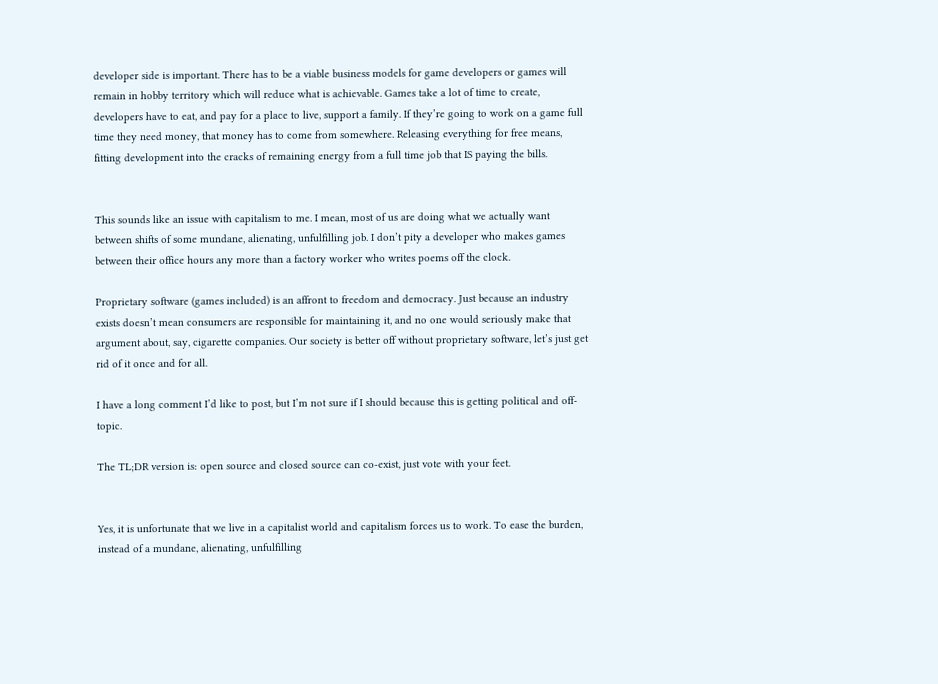developer side is important. There has to be a viable business models for game developers or games will remain in hobby territory which will reduce what is achievable. Games take a lot of time to create, developers have to eat, and pay for a place to live, support a family. If they’re going to work on a game full time they need money, that money has to come from somewhere. Releasing everything for free means, fitting development into the cracks of remaining energy from a full time job that IS paying the bills.


This sounds like an issue with capitalism to me. I mean, most of us are doing what we actually want between shifts of some mundane, alienating, unfulfilling job. I don’t pity a developer who makes games between their office hours any more than a factory worker who writes poems off the clock.

Proprietary software (games included) is an affront to freedom and democracy. Just because an industry exists doesn’t mean consumers are responsible for maintaining it, and no one would seriously make that argument about, say, cigarette companies. Our society is better off without proprietary software, let’s just get rid of it once and for all.

I have a long comment I’d like to post, but I’m not sure if I should because this is getting political and off-topic.

The TL;DR version is: open source and closed source can co-exist, just vote with your feet.


Yes, it is unfortunate that we live in a capitalist world and capitalism forces us to work. To ease the burden, instead of a mundane, alienating, unfulfilling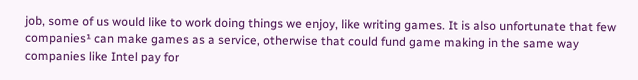job, some of us would like to work doing things we enjoy, like writing games. It is also unfortunate that few companies¹ can make games as a service, otherwise that could fund game making in the same way companies like Intel pay for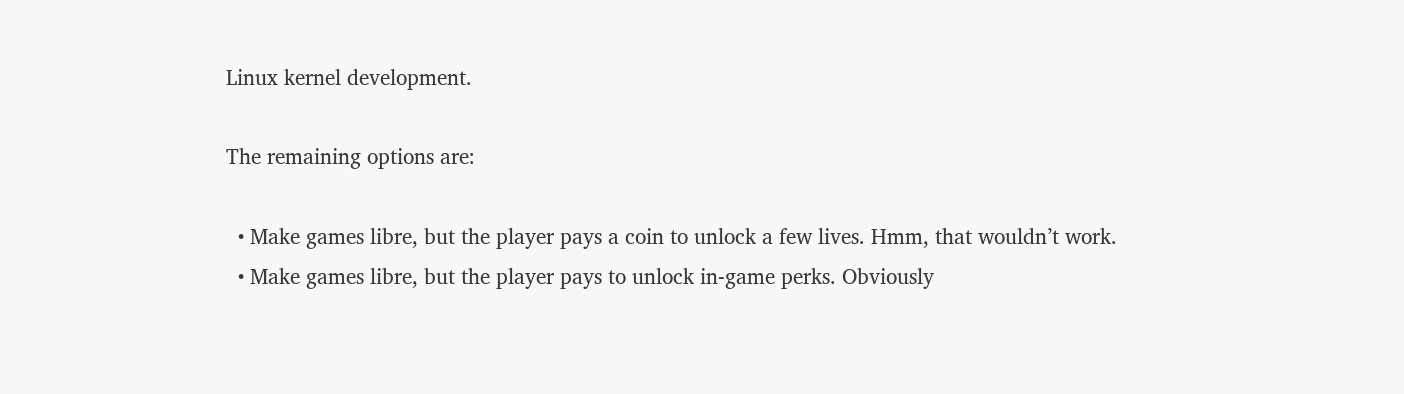Linux kernel development.

The remaining options are:

  • Make games libre, but the player pays a coin to unlock a few lives. Hmm, that wouldn’t work.
  • Make games libre, but the player pays to unlock in-game perks. Obviously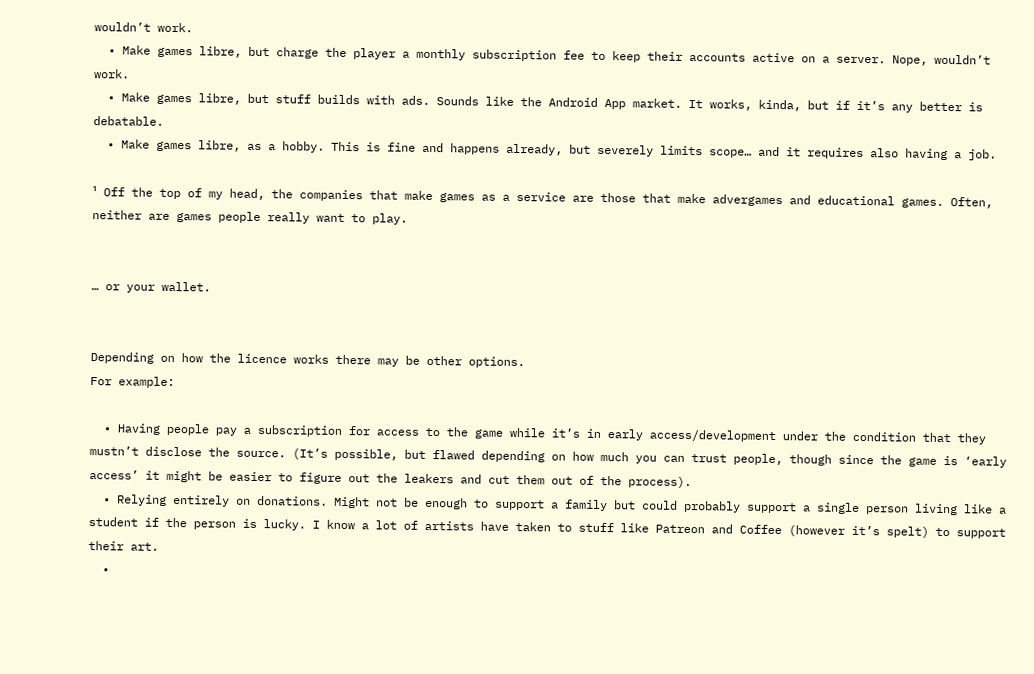wouldn’t work.
  • Make games libre, but charge the player a monthly subscription fee to keep their accounts active on a server. Nope, wouldn’t work.
  • Make games libre, but stuff builds with ads. Sounds like the Android App market. It works, kinda, but if it’s any better is debatable.
  • Make games libre, as a hobby. This is fine and happens already, but severely limits scope… and it requires also having a job.

¹ Off the top of my head, the companies that make games as a service are those that make advergames and educational games. Often, neither are games people really want to play.


… or your wallet.


Depending on how the licence works there may be other options.
For example:

  • Having people pay a subscription for access to the game while it’s in early access/development under the condition that they mustn’t disclose the source. (It’s possible, but flawed depending on how much you can trust people, though since the game is ‘early access’ it might be easier to figure out the leakers and cut them out of the process).
  • Relying entirely on donations. Might not be enough to support a family but could probably support a single person living like a student if the person is lucky. I know a lot of artists have taken to stuff like Patreon and Coffee (however it’s spelt) to support their art.
  •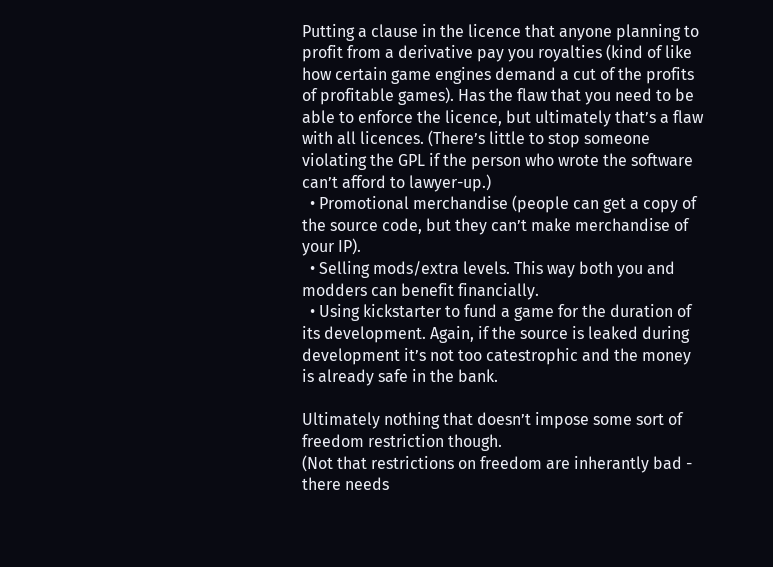Putting a clause in the licence that anyone planning to profit from a derivative pay you royalties (kind of like how certain game engines demand a cut of the profits of profitable games). Has the flaw that you need to be able to enforce the licence, but ultimately that’s a flaw with all licences. (There’s little to stop someone violating the GPL if the person who wrote the software can’t afford to lawyer-up.)
  • Promotional merchandise (people can get a copy of the source code, but they can’t make merchandise of your IP).
  • Selling mods/extra levels. This way both you and modders can benefit financially.
  • Using kickstarter to fund a game for the duration of its development. Again, if the source is leaked during development it’s not too catestrophic and the money is already safe in the bank.

Ultimately nothing that doesn’t impose some sort of freedom restriction though.
(Not that restrictions on freedom are inherantly bad - there needs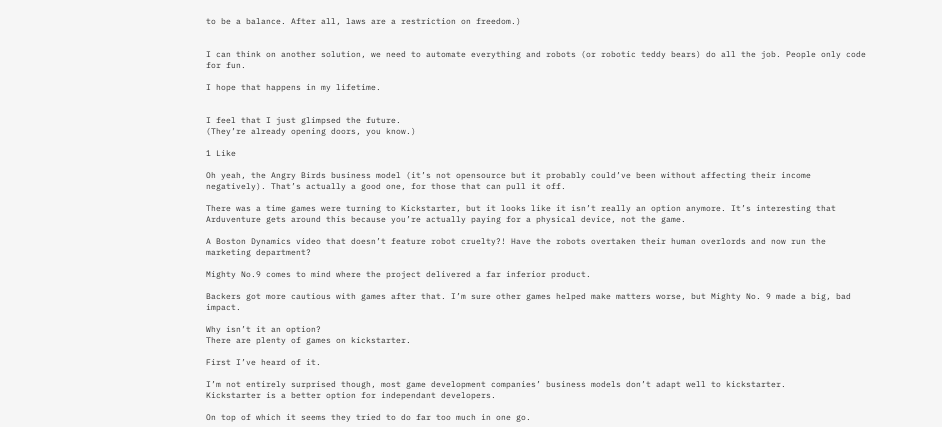to be a balance. After all, laws are a restriction on freedom.)


I can think on another solution, we need to automate everything and robots (or robotic teddy bears) do all the job. People only code for fun.

I hope that happens in my lifetime.


I feel that I just glimpsed the future.
(They’re already opening doors, you know.)

1 Like

Oh yeah, the Angry Birds business model (it’s not opensource but it probably could’ve been without affecting their income negatively). That’s actually a good one, for those that can pull it off.

There was a time games were turning to Kickstarter, but it looks like it isn’t really an option anymore. It’s interesting that Arduventure gets around this because you’re actually paying for a physical device, not the game.

A Boston Dynamics video that doesn’t feature robot cruelty?! Have the robots overtaken their human overlords and now run the marketing department?

Mighty No.9 comes to mind where the project delivered a far inferior product.

Backers got more cautious with games after that. I’m sure other games helped make matters worse, but Mighty No. 9 made a big, bad impact.

Why isn’t it an option?
There are plenty of games on kickstarter.

First I’ve heard of it.

I’m not entirely surprised though, most game development companies’ business models don’t adapt well to kickstarter.
Kickstarter is a better option for independant developers.

On top of which it seems they tried to do far too much in one go.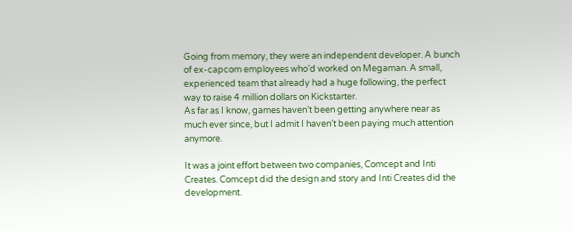Going from memory, they were an independent developer. A bunch of ex-capcom employees who’d worked on Megaman. A small, experienced team that already had a huge following, the perfect way to raise 4 million dollars on Kickstarter.
As far as I know, games haven’t been getting anywhere near as much ever since, but I admit I haven’t been paying much attention anymore.

It was a joint effort between two companies, Comcept and Inti Creates. Comcept did the design and story and Inti Creates did the development.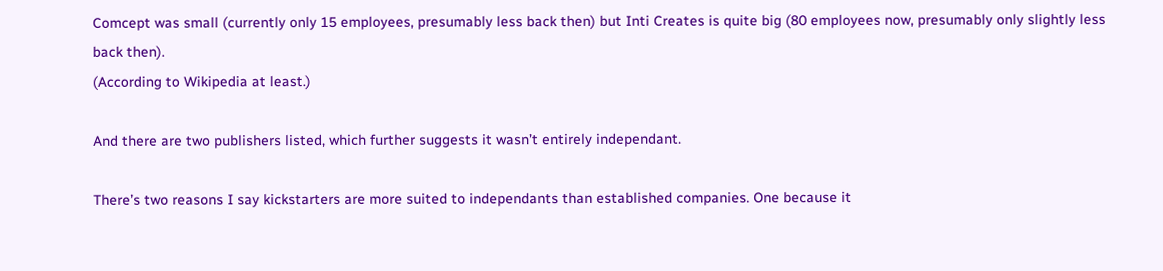Comcept was small (currently only 15 employees, presumably less back then) but Inti Creates is quite big (80 employees now, presumably only slightly less back then).
(According to Wikipedia at least.)

And there are two publishers listed, which further suggests it wasn’t entirely independant.

There’s two reasons I say kickstarters are more suited to independants than established companies. One because it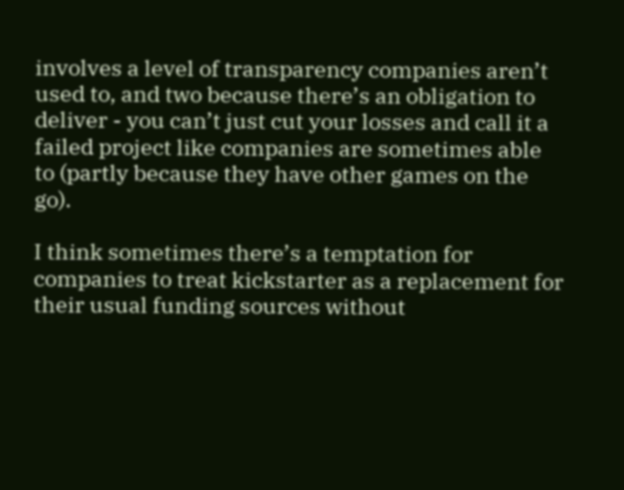involves a level of transparency companies aren’t used to, and two because there’s an obligation to deliver - you can’t just cut your losses and call it a failed project like companies are sometimes able to (partly because they have other games on the go).

I think sometimes there’s a temptation for companies to treat kickstarter as a replacement for their usual funding sources without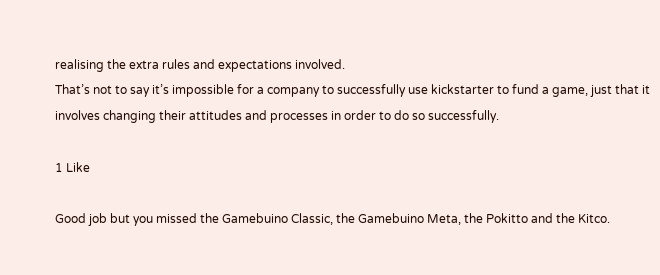realising the extra rules and expectations involved.
That’s not to say it’s impossible for a company to successfully use kickstarter to fund a game, just that it involves changing their attitudes and processes in order to do so successfully.

1 Like

Good job but you missed the Gamebuino Classic, the Gamebuino Meta, the Pokitto and the Kitco.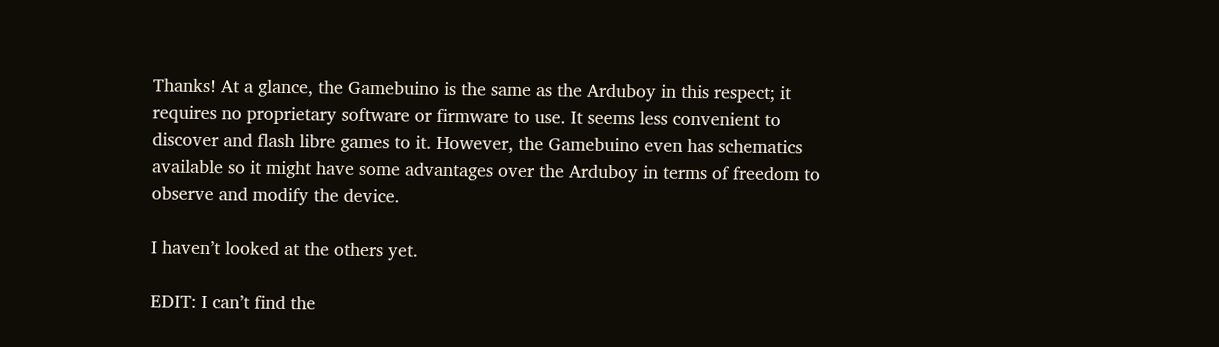Thanks! At a glance, the Gamebuino is the same as the Arduboy in this respect; it requires no proprietary software or firmware to use. It seems less convenient to discover and flash libre games to it. However, the Gamebuino even has schematics available so it might have some advantages over the Arduboy in terms of freedom to observe and modify the device.

I haven’t looked at the others yet.

EDIT: I can’t find the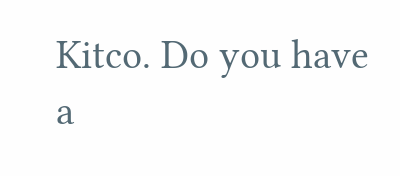Kitco. Do you have a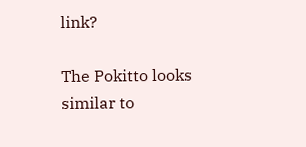link?

The Pokitto looks similar to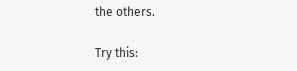the others.

Try this: